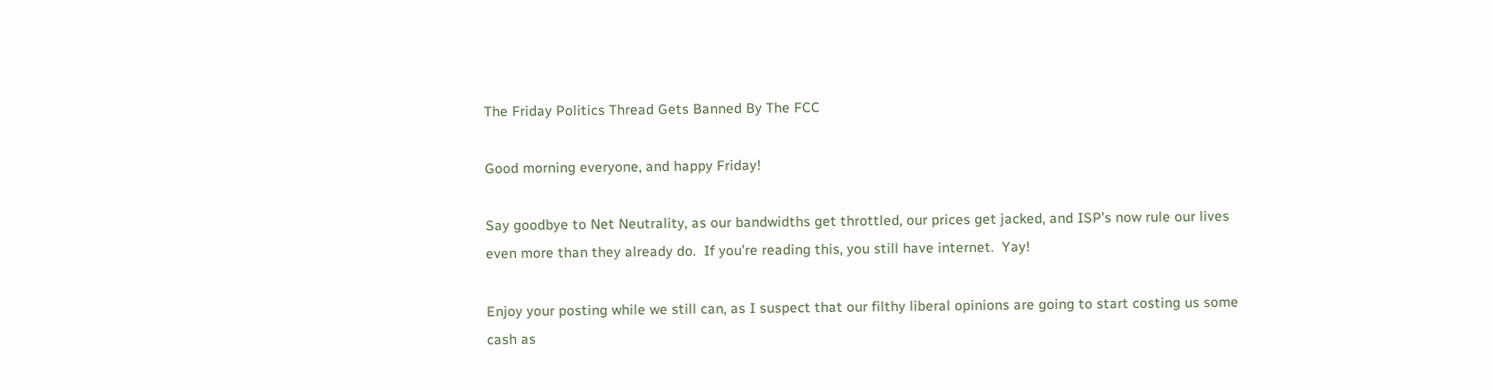The Friday Politics Thread Gets Banned By The FCC

Good morning everyone, and happy Friday!

Say goodbye to Net Neutrality, as our bandwidths get throttled, our prices get jacked, and ISP’s now rule our lives even more than they already do.  If you’re reading this, you still have internet.  Yay!

Enjoy your posting while we still can, as I suspect that our filthy liberal opinions are going to start costing us some cash as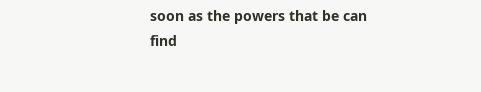soon as the powers that be can find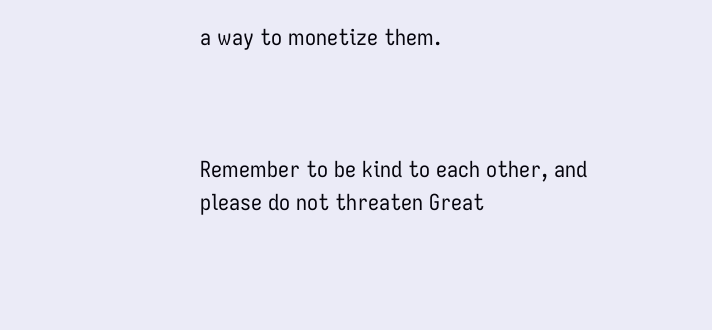a way to monetize them.



Remember to be kind to each other, and please do not threaten Great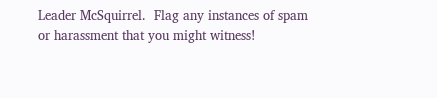Leader McSquirrel.  Flag any instances of spam or harassment that you might witness!